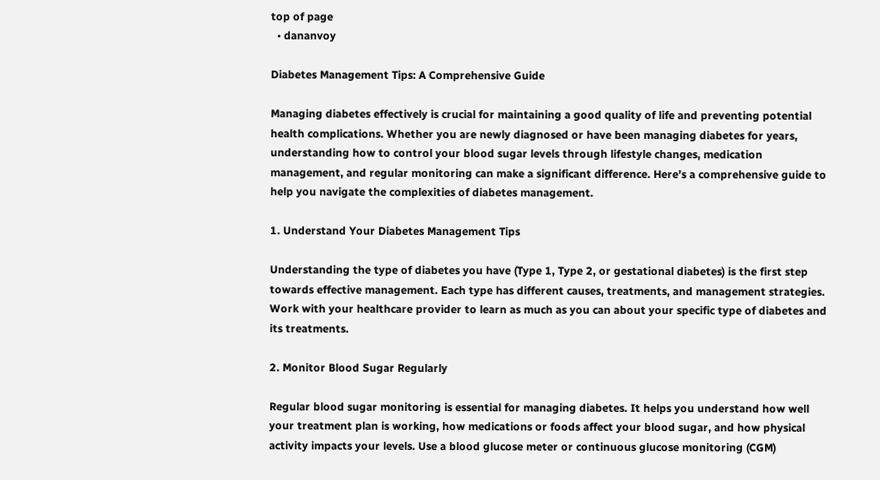top of page
  • dananvoy

Diabetes Management Tips: A Comprehensive Guide

Managing diabetes effectively is crucial for maintaining a good quality of life and preventing potential health complications. Whether you are newly diagnosed or have been managing diabetes for years, understanding how to control your blood sugar levels through lifestyle changes, medication management, and regular monitoring can make a significant difference. Here’s a comprehensive guide to help you navigate the complexities of diabetes management.

1. Understand Your Diabetes Management Tips

Understanding the type of diabetes you have (Type 1, Type 2, or gestational diabetes) is the first step towards effective management. Each type has different causes, treatments, and management strategies. Work with your healthcare provider to learn as much as you can about your specific type of diabetes and its treatments.

2. Monitor Blood Sugar Regularly

Regular blood sugar monitoring is essential for managing diabetes. It helps you understand how well your treatment plan is working, how medications or foods affect your blood sugar, and how physical activity impacts your levels. Use a blood glucose meter or continuous glucose monitoring (CGM)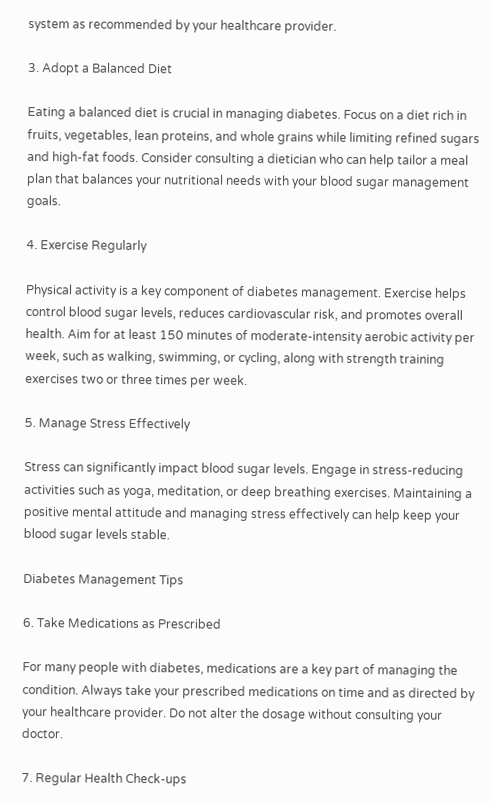system as recommended by your healthcare provider.

3. Adopt a Balanced Diet

Eating a balanced diet is crucial in managing diabetes. Focus on a diet rich in fruits, vegetables, lean proteins, and whole grains while limiting refined sugars and high-fat foods. Consider consulting a dietician who can help tailor a meal plan that balances your nutritional needs with your blood sugar management goals.

4. Exercise Regularly

Physical activity is a key component of diabetes management. Exercise helps control blood sugar levels, reduces cardiovascular risk, and promotes overall health. Aim for at least 150 minutes of moderate-intensity aerobic activity per week, such as walking, swimming, or cycling, along with strength training exercises two or three times per week.

5. Manage Stress Effectively

Stress can significantly impact blood sugar levels. Engage in stress-reducing activities such as yoga, meditation, or deep breathing exercises. Maintaining a positive mental attitude and managing stress effectively can help keep your blood sugar levels stable.

Diabetes Management Tips

6. Take Medications as Prescribed

For many people with diabetes, medications are a key part of managing the condition. Always take your prescribed medications on time and as directed by your healthcare provider. Do not alter the dosage without consulting your doctor.

7. Regular Health Check-ups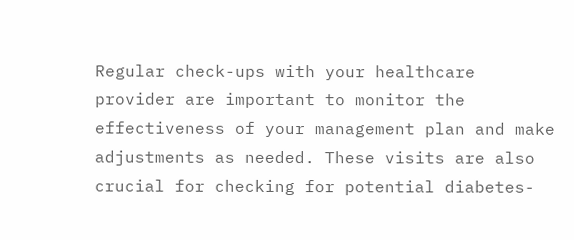Regular check-ups with your healthcare provider are important to monitor the effectiveness of your management plan and make adjustments as needed. These visits are also crucial for checking for potential diabetes-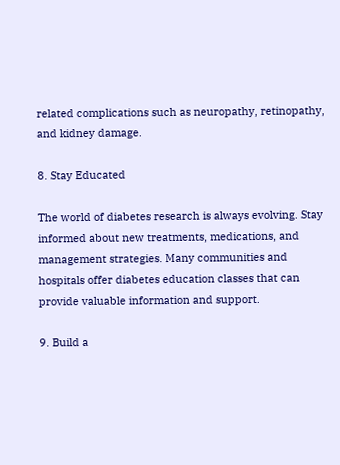related complications such as neuropathy, retinopathy, and kidney damage.

8. Stay Educated

The world of diabetes research is always evolving. Stay informed about new treatments, medications, and management strategies. Many communities and hospitals offer diabetes education classes that can provide valuable information and support.

9. Build a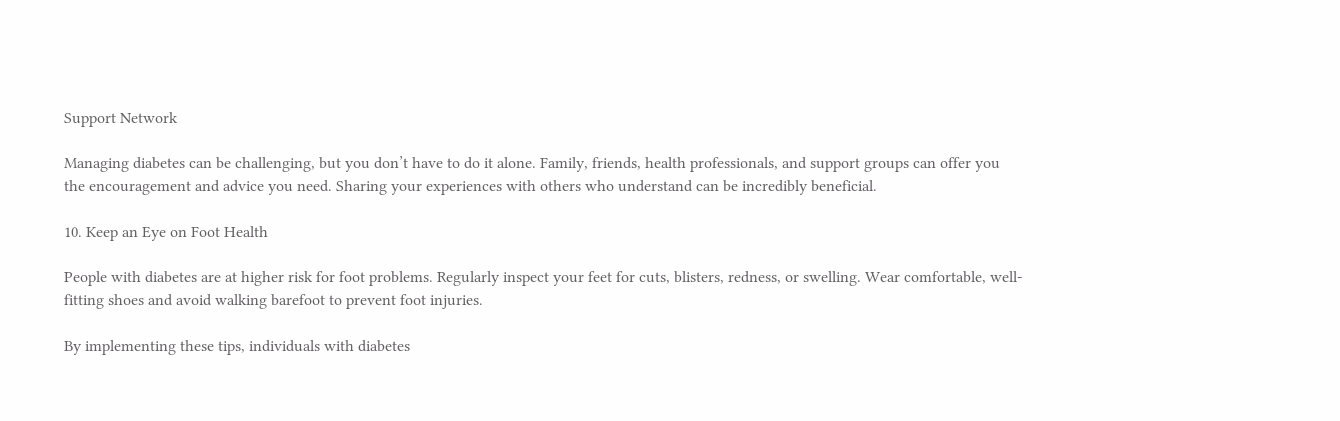Support Network

Managing diabetes can be challenging, but you don’t have to do it alone. Family, friends, health professionals, and support groups can offer you the encouragement and advice you need. Sharing your experiences with others who understand can be incredibly beneficial.

10. Keep an Eye on Foot Health

People with diabetes are at higher risk for foot problems. Regularly inspect your feet for cuts, blisters, redness, or swelling. Wear comfortable, well-fitting shoes and avoid walking barefoot to prevent foot injuries.

By implementing these tips, individuals with diabetes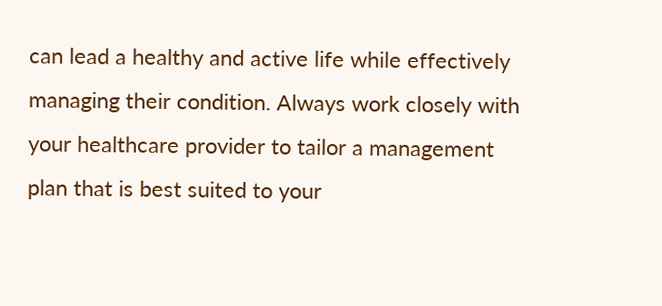can lead a healthy and active life while effectively managing their condition. Always work closely with your healthcare provider to tailor a management plan that is best suited to your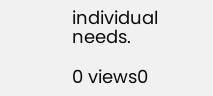individual needs.

0 views0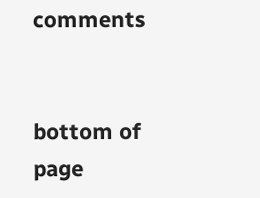comments


bottom of page